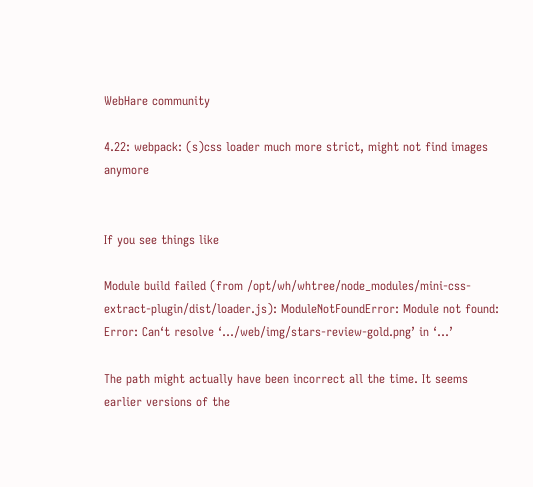WebHare community

4.22: webpack: (s)css loader much more strict, might not find images anymore


If you see things like

Module build failed (from /opt/wh/whtree/node_modules/mini-css-extract-plugin/dist/loader.js): ModuleNotFoundError: Module not found: Error: Can‘t resolve ‘…/web/img/stars-review-gold.png’ in ‘…’

The path might actually have been incorrect all the time. It seems earlier versions of the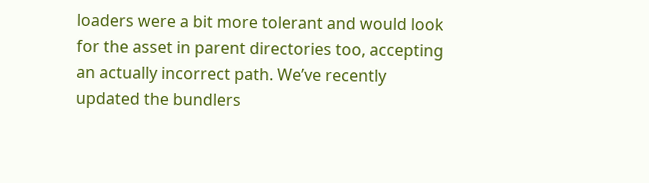loaders were a bit more tolerant and would look for the asset in parent directories too, accepting an actually incorrect path. We’ve recently updated the bundlers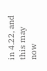in 4.22, and this may now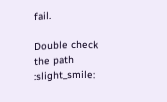fail.

Double check the path :slight_smile: